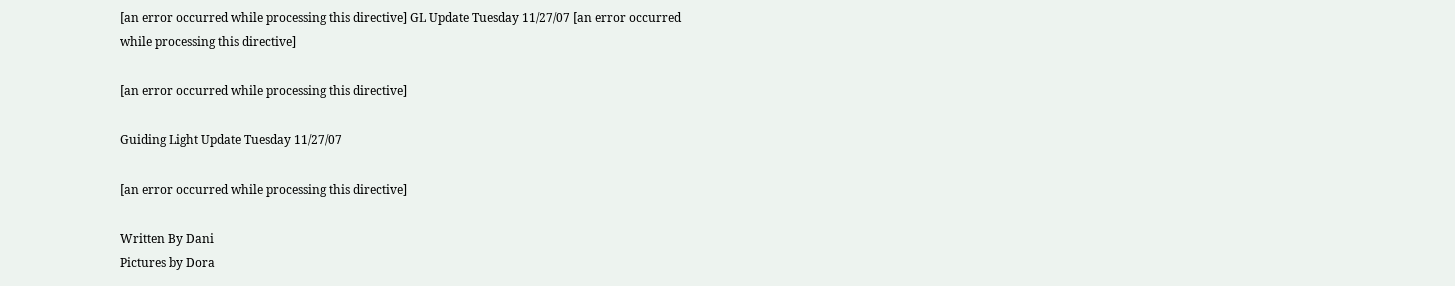[an error occurred while processing this directive] GL Update Tuesday 11/27/07 [an error occurred while processing this directive]

[an error occurred while processing this directive]

Guiding Light Update Tuesday 11/27/07

[an error occurred while processing this directive]

Written By Dani
Pictures by Dora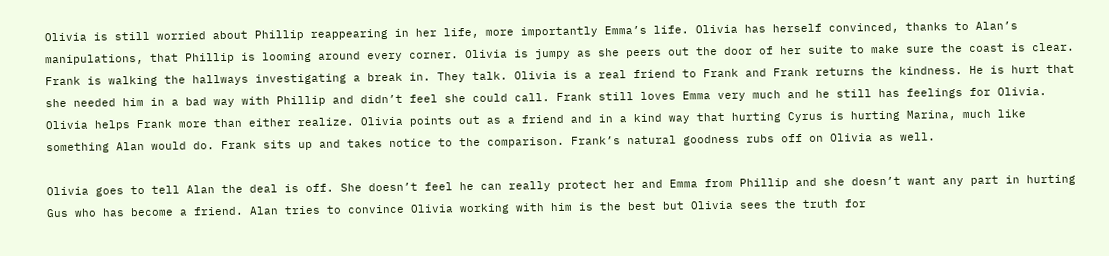Olivia is still worried about Phillip reappearing in her life, more importantly Emma’s life. Olivia has herself convinced, thanks to Alan’s manipulations, that Phillip is looming around every corner. Olivia is jumpy as she peers out the door of her suite to make sure the coast is clear. Frank is walking the hallways investigating a break in. They talk. Olivia is a real friend to Frank and Frank returns the kindness. He is hurt that she needed him in a bad way with Phillip and didn’t feel she could call. Frank still loves Emma very much and he still has feelings for Olivia. Olivia helps Frank more than either realize. Olivia points out as a friend and in a kind way that hurting Cyrus is hurting Marina, much like something Alan would do. Frank sits up and takes notice to the comparison. Frank’s natural goodness rubs off on Olivia as well.

Olivia goes to tell Alan the deal is off. She doesn’t feel he can really protect her and Emma from Phillip and she doesn’t want any part in hurting Gus who has become a friend. Alan tries to convince Olivia working with him is the best but Olivia sees the truth for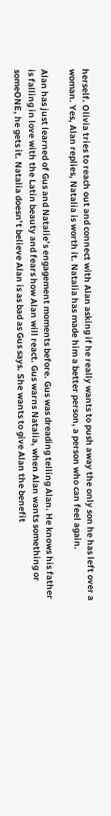herself. Olivia tries to reach out and connect with Alan asking if he really wants to push away the only son he has left over a woman. Yes, Alan replies, Natalia is worth it. Natalia has made him a better person, a person who can feel again.

Alan has just learned of Gus and Natalie’s engagement moments before. Gus was dreading telling Alan. He knows his father is falling in love with the Latin beauty and fears how Alan will react. Gus warns Natalia, when Alan wants something or someONE, he gets it. Natalia doesn’t believe Alan is as bad as Gus says. She wants to give Alan the benefit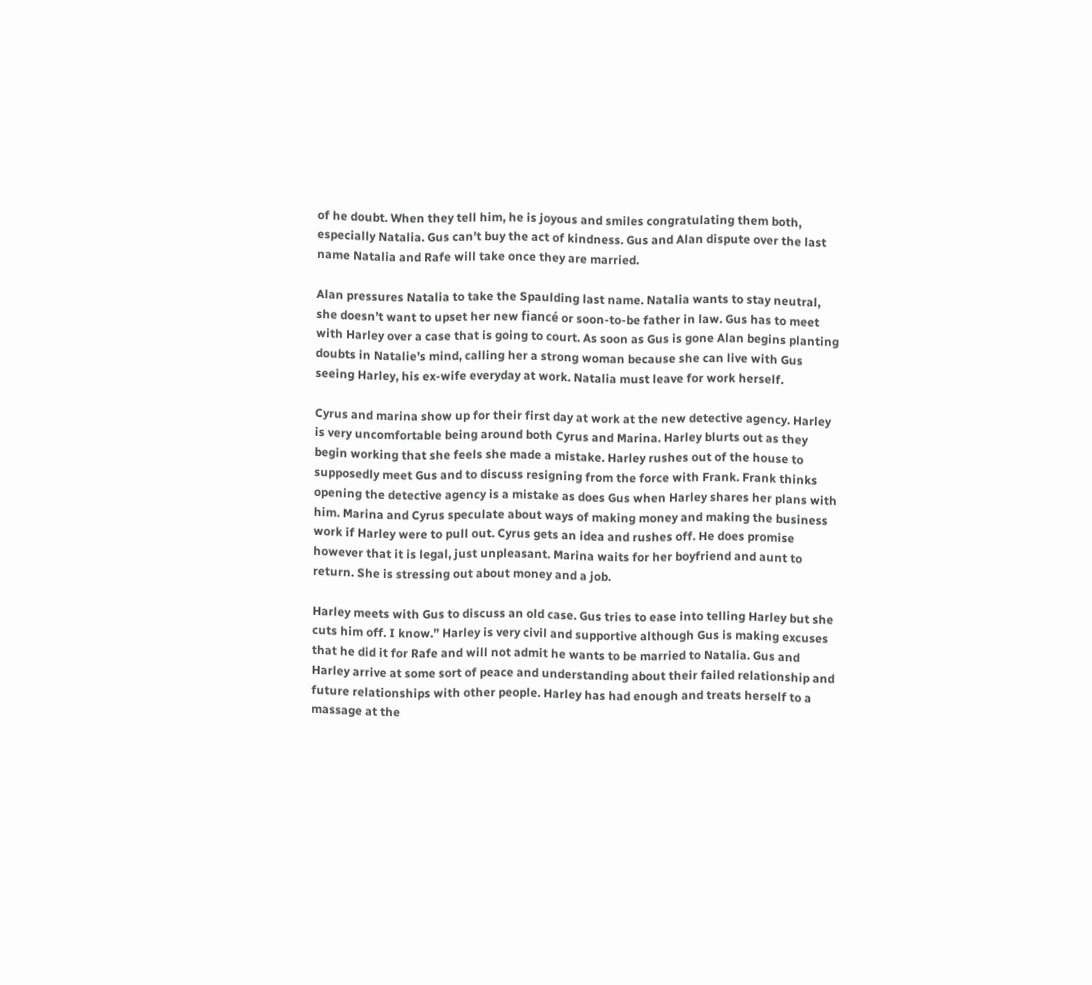of he doubt. When they tell him, he is joyous and smiles congratulating them both, especially Natalia. Gus can’t buy the act of kindness. Gus and Alan dispute over the last name Natalia and Rafe will take once they are married.

Alan pressures Natalia to take the Spaulding last name. Natalia wants to stay neutral, she doesn’t want to upset her new fiancé or soon-to-be father in law. Gus has to meet with Harley over a case that is going to court. As soon as Gus is gone Alan begins planting doubts in Natalie’s mind, calling her a strong woman because she can live with Gus seeing Harley, his ex-wife everyday at work. Natalia must leave for work herself.

Cyrus and marina show up for their first day at work at the new detective agency. Harley is very uncomfortable being around both Cyrus and Marina. Harley blurts out as they begin working that she feels she made a mistake. Harley rushes out of the house to supposedly meet Gus and to discuss resigning from the force with Frank. Frank thinks opening the detective agency is a mistake as does Gus when Harley shares her plans with him. Marina and Cyrus speculate about ways of making money and making the business work if Harley were to pull out. Cyrus gets an idea and rushes off. He does promise however that it is legal, just unpleasant. Marina waits for her boyfriend and aunt to return. She is stressing out about money and a job.

Harley meets with Gus to discuss an old case. Gus tries to ease into telling Harley but she cuts him off. I know.” Harley is very civil and supportive although Gus is making excuses that he did it for Rafe and will not admit he wants to be married to Natalia. Gus and Harley arrive at some sort of peace and understanding about their failed relationship and future relationships with other people. Harley has had enough and treats herself to a massage at the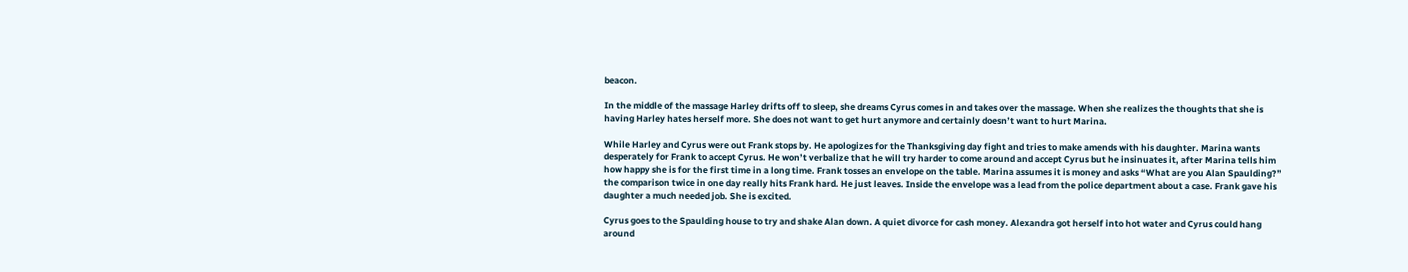beacon.

In the middle of the massage Harley drifts off to sleep, she dreams Cyrus comes in and takes over the massage. When she realizes the thoughts that she is having Harley hates herself more. She does not want to get hurt anymore and certainly doesn’t want to hurt Marina.

While Harley and Cyrus were out Frank stops by. He apologizes for the Thanksgiving day fight and tries to make amends with his daughter. Marina wants desperately for Frank to accept Cyrus. He won’t verbalize that he will try harder to come around and accept Cyrus but he insinuates it, after Marina tells him how happy she is for the first time in a long time. Frank tosses an envelope on the table. Marina assumes it is money and asks “What are you Alan Spaulding?” the comparison twice in one day really hits Frank hard. He just leaves. Inside the envelope was a lead from the police department about a case. Frank gave his daughter a much needed job. She is excited.

Cyrus goes to the Spaulding house to try and shake Alan down. A quiet divorce for cash money. Alexandra got herself into hot water and Cyrus could hang around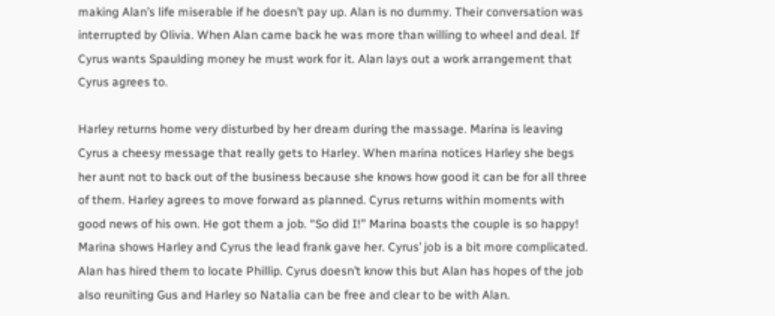making Alan’s life miserable if he doesn’t pay up. Alan is no dummy. Their conversation was interrupted by Olivia. When Alan came back he was more than willing to wheel and deal. If Cyrus wants Spaulding money he must work for it. Alan lays out a work arrangement that Cyrus agrees to.

Harley returns home very disturbed by her dream during the massage. Marina is leaving Cyrus a cheesy message that really gets to Harley. When marina notices Harley she begs her aunt not to back out of the business because she knows how good it can be for all three of them. Harley agrees to move forward as planned. Cyrus returns within moments with good news of his own. He got them a job. “So did I!” Marina boasts the couple is so happy! Marina shows Harley and Cyrus the lead frank gave her. Cyrus’ job is a bit more complicated. Alan has hired them to locate Phillip. Cyrus doesn’t know this but Alan has hopes of the job also reuniting Gus and Harley so Natalia can be free and clear to be with Alan.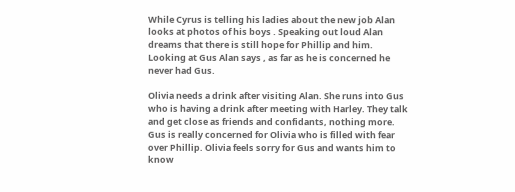While Cyrus is telling his ladies about the new job Alan looks at photos of his boys . Speaking out loud Alan dreams that there is still hope for Phillip and him. Looking at Gus Alan says , as far as he is concerned he never had Gus.

Olivia needs a drink after visiting Alan. She runs into Gus who is having a drink after meeting with Harley. They talk and get close as friends and confidants, nothing more. Gus is really concerned for Olivia who is filled with fear over Phillip. Olivia feels sorry for Gus and wants him to know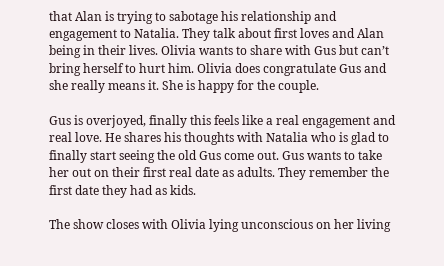that Alan is trying to sabotage his relationship and engagement to Natalia. They talk about first loves and Alan being in their lives. Olivia wants to share with Gus but can’t bring herself to hurt him. Olivia does congratulate Gus and she really means it. She is happy for the couple.

Gus is overjoyed, finally this feels like a real engagement and real love. He shares his thoughts with Natalia who is glad to finally start seeing the old Gus come out. Gus wants to take her out on their first real date as adults. They remember the first date they had as kids.

The show closes with Olivia lying unconscious on her living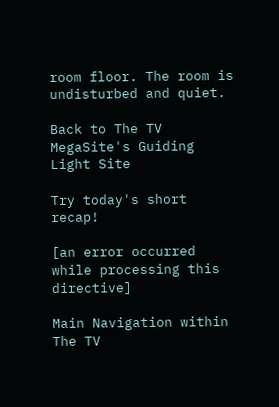room floor. The room is undisturbed and quiet.

Back to The TV MegaSite's Guiding Light Site

Try today's short recap!

[an error occurred while processing this directive]

Main Navigation within The TV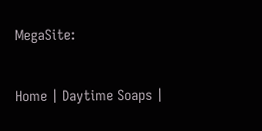MegaSite:

Home | Daytime Soaps |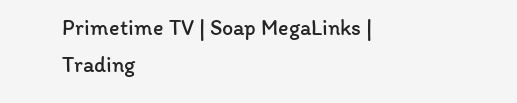Primetime TV | Soap MegaLinks | Trading